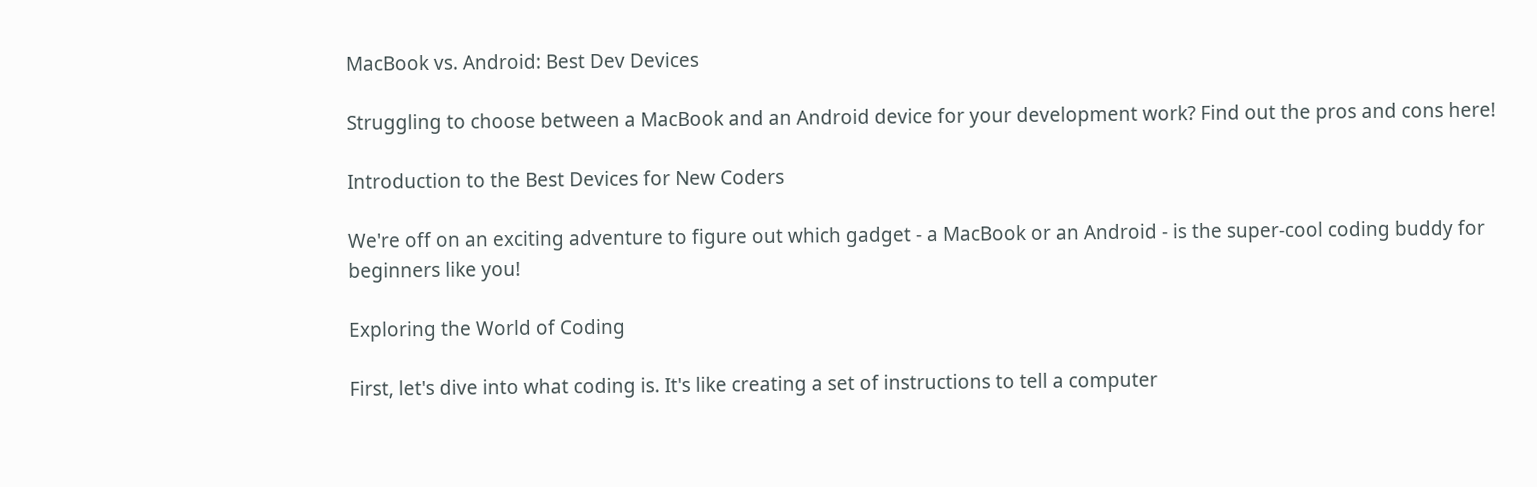MacBook vs. Android: Best Dev Devices

Struggling to choose between a MacBook and an Android device for your development work? Find out the pros and cons here!

Introduction to the Best Devices for New Coders

We're off on an exciting adventure to figure out which gadget - a MacBook or an Android - is the super-cool coding buddy for beginners like you!

Exploring the World of Coding

First, let's dive into what coding is. It's like creating a set of instructions to tell a computer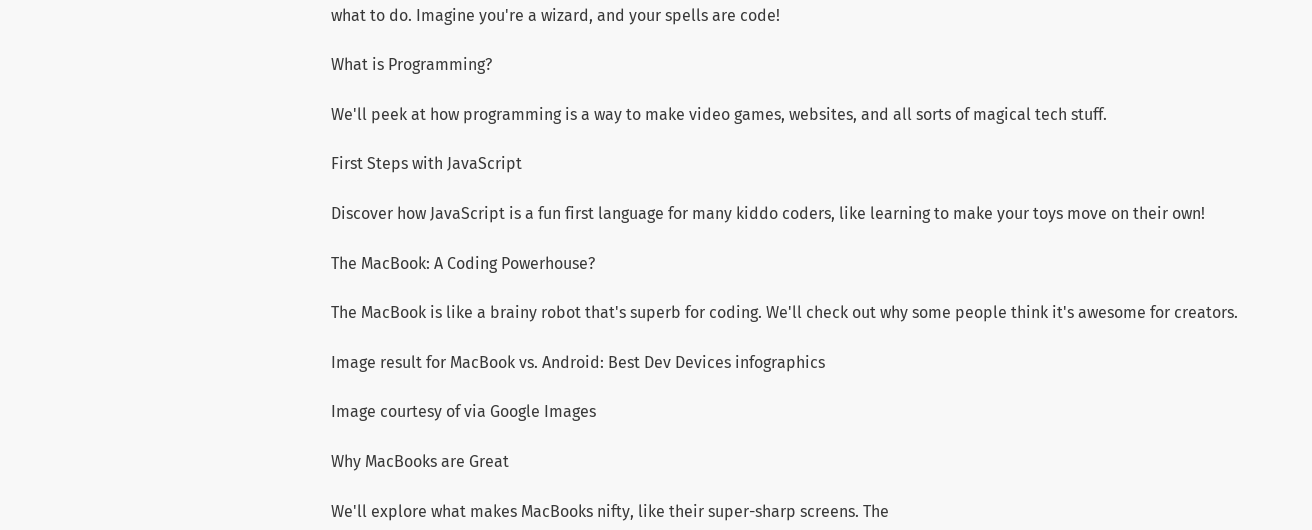what to do. Imagine you're a wizard, and your spells are code!

What is Programming?

We'll peek at how programming is a way to make video games, websites, and all sorts of magical tech stuff.

First Steps with JavaScript

Discover how JavaScript is a fun first language for many kiddo coders, like learning to make your toys move on their own!

The MacBook: A Coding Powerhouse?

The MacBook is like a brainy robot that's superb for coding. We'll check out why some people think it's awesome for creators.

Image result for MacBook vs. Android: Best Dev Devices infographics

Image courtesy of via Google Images

Why MacBooks are Great

We'll explore what makes MacBooks nifty, like their super-sharp screens. The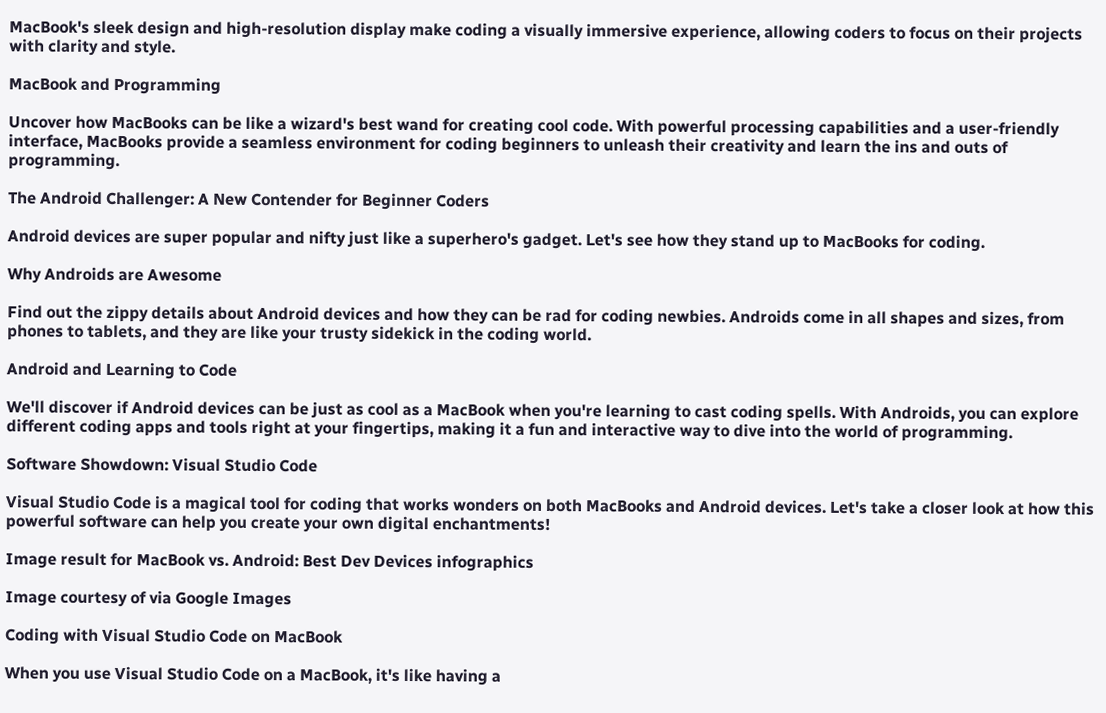MacBook's sleek design and high-resolution display make coding a visually immersive experience, allowing coders to focus on their projects with clarity and style.

MacBook and Programming

Uncover how MacBooks can be like a wizard's best wand for creating cool code. With powerful processing capabilities and a user-friendly interface, MacBooks provide a seamless environment for coding beginners to unleash their creativity and learn the ins and outs of programming.

The Android Challenger: A New Contender for Beginner Coders

Android devices are super popular and nifty just like a superhero's gadget. Let's see how they stand up to MacBooks for coding.

Why Androids are Awesome

Find out the zippy details about Android devices and how they can be rad for coding newbies. Androids come in all shapes and sizes, from phones to tablets, and they are like your trusty sidekick in the coding world.

Android and Learning to Code

We'll discover if Android devices can be just as cool as a MacBook when you're learning to cast coding spells. With Androids, you can explore different coding apps and tools right at your fingertips, making it a fun and interactive way to dive into the world of programming.

Software Showdown: Visual Studio Code

Visual Studio Code is a magical tool for coding that works wonders on both MacBooks and Android devices. Let's take a closer look at how this powerful software can help you create your own digital enchantments!

Image result for MacBook vs. Android: Best Dev Devices infographics

Image courtesy of via Google Images

Coding with Visual Studio Code on MacBook

When you use Visual Studio Code on a MacBook, it's like having a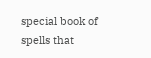special book of spells that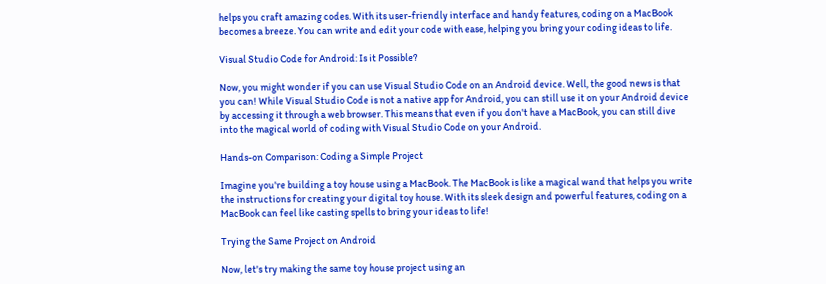helps you craft amazing codes. With its user-friendly interface and handy features, coding on a MacBook becomes a breeze. You can write and edit your code with ease, helping you bring your coding ideas to life.

Visual Studio Code for Android: Is it Possible?

Now, you might wonder if you can use Visual Studio Code on an Android device. Well, the good news is that you can! While Visual Studio Code is not a native app for Android, you can still use it on your Android device by accessing it through a web browser. This means that even if you don't have a MacBook, you can still dive into the magical world of coding with Visual Studio Code on your Android.

Hands-on Comparison: Coding a Simple Project

Imagine you're building a toy house using a MacBook. The MacBook is like a magical wand that helps you write the instructions for creating your digital toy house. With its sleek design and powerful features, coding on a MacBook can feel like casting spells to bring your ideas to life!

Trying the Same Project on Android

Now, let's try making the same toy house project using an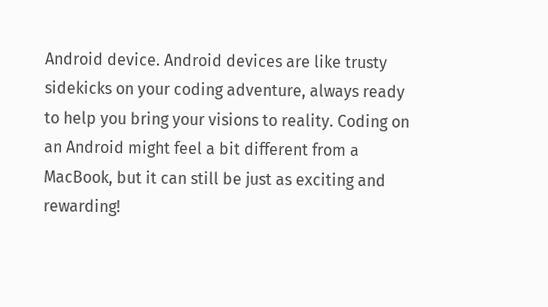Android device. Android devices are like trusty sidekicks on your coding adventure, always ready to help you bring your visions to reality. Coding on an Android might feel a bit different from a MacBook, but it can still be just as exciting and rewarding!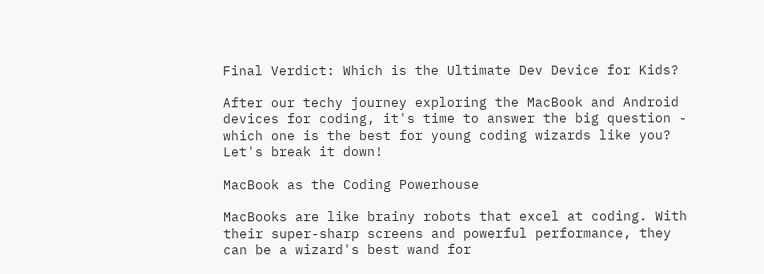Final Verdict: Which is the Ultimate Dev Device for Kids?

After our techy journey exploring the MacBook and Android devices for coding, it's time to answer the big question - which one is the best for young coding wizards like you? Let's break it down!

MacBook as the Coding Powerhouse

MacBooks are like brainy robots that excel at coding. With their super-sharp screens and powerful performance, they can be a wizard's best wand for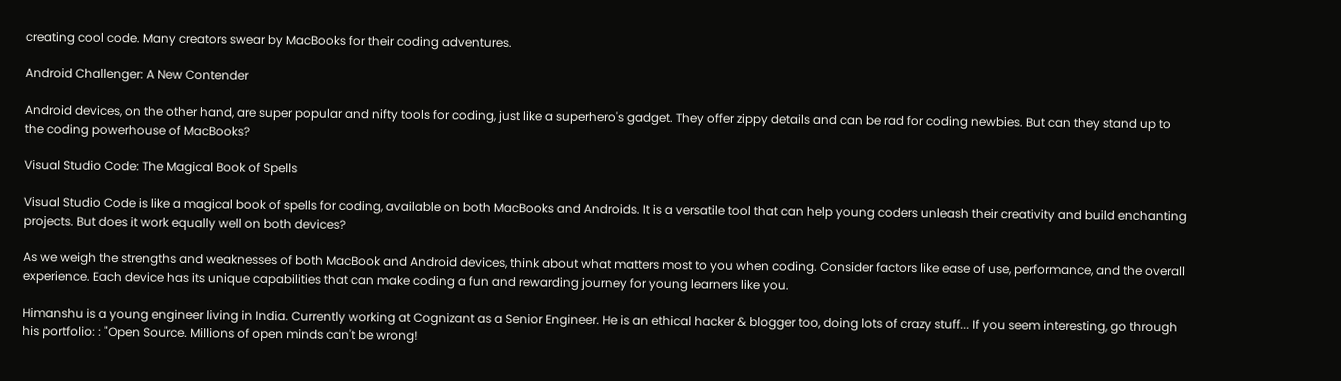creating cool code. Many creators swear by MacBooks for their coding adventures.

Android Challenger: A New Contender

Android devices, on the other hand, are super popular and nifty tools for coding, just like a superhero's gadget. They offer zippy details and can be rad for coding newbies. But can they stand up to the coding powerhouse of MacBooks?

Visual Studio Code: The Magical Book of Spells

Visual Studio Code is like a magical book of spells for coding, available on both MacBooks and Androids. It is a versatile tool that can help young coders unleash their creativity and build enchanting projects. But does it work equally well on both devices?

As we weigh the strengths and weaknesses of both MacBook and Android devices, think about what matters most to you when coding. Consider factors like ease of use, performance, and the overall experience. Each device has its unique capabilities that can make coding a fun and rewarding journey for young learners like you.

Himanshu is a young engineer living in India. Currently working at Cognizant as a Senior Engineer. He is an ethical hacker & blogger too, doing lots of crazy stuff... If you seem interesting, go through his portfolio: : "Open Source. Millions of open minds can't be wrong!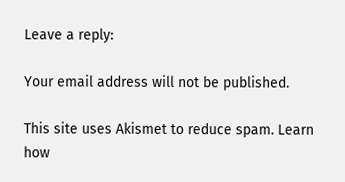Leave a reply:

Your email address will not be published.

This site uses Akismet to reduce spam. Learn how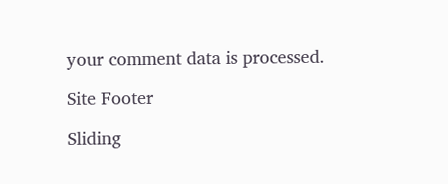your comment data is processed.

Site Footer

Sliding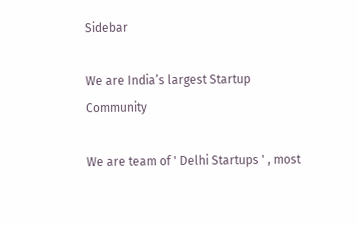Sidebar

We are India’s largest Startup Community

We are team of ' Delhi Startups ' , most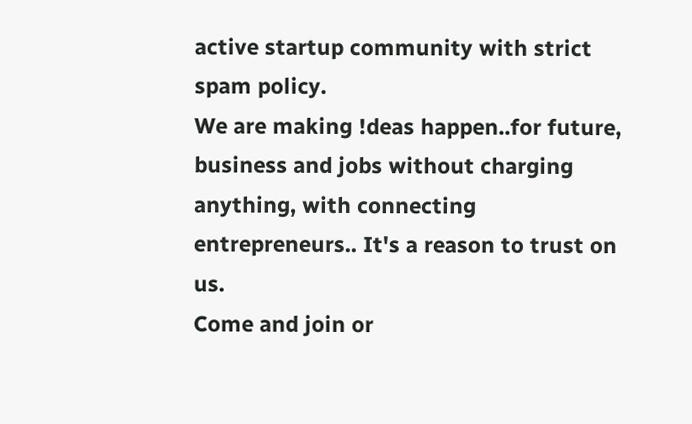active startup community with strict spam policy.
We are making !deas happen..for future, business and jobs without charging anything, with connecting entrepreneurs.. It's a reason to trust on us.
Come and join or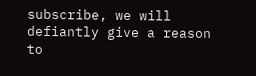subscribe, we will defiantly give a reason to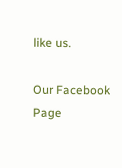like us.

Our Facebook Page